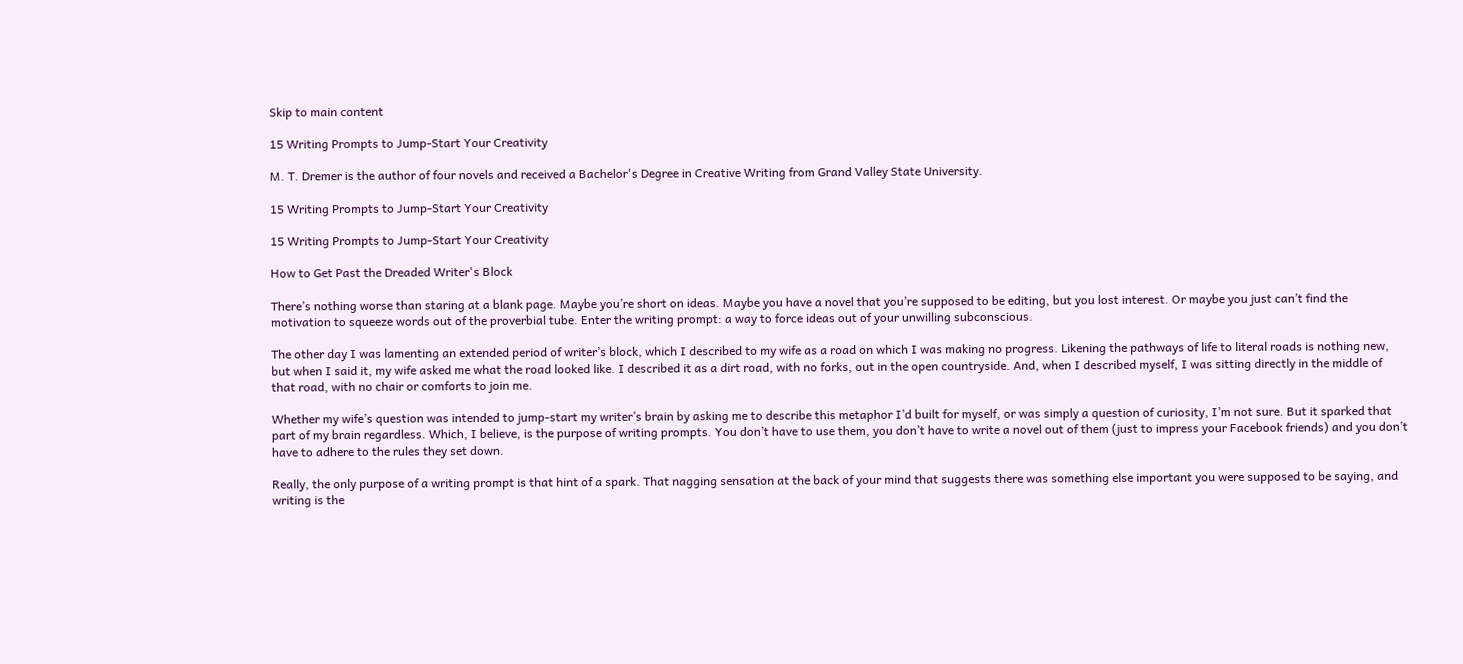Skip to main content

15 Writing Prompts to Jump-Start Your Creativity

M. T. Dremer is the author of four novels and received a Bachelor's Degree in Creative Writing from Grand Valley State University.

15 Writing Prompts to Jump-Start Your Creativity

15 Writing Prompts to Jump-Start Your Creativity

How to Get Past the Dreaded Writer's Block

There’s nothing worse than staring at a blank page. Maybe you’re short on ideas. Maybe you have a novel that you’re supposed to be editing, but you lost interest. Or maybe you just can’t find the motivation to squeeze words out of the proverbial tube. Enter the writing prompt: a way to force ideas out of your unwilling subconscious.

The other day I was lamenting an extended period of writer’s block, which I described to my wife as a road on which I was making no progress. Likening the pathways of life to literal roads is nothing new, but when I said it, my wife asked me what the road looked like. I described it as a dirt road, with no forks, out in the open countryside. And, when I described myself, I was sitting directly in the middle of that road, with no chair or comforts to join me.

Whether my wife’s question was intended to jump-start my writer’s brain by asking me to describe this metaphor I’d built for myself, or was simply a question of curiosity, I’m not sure. But it sparked that part of my brain regardless. Which, I believe, is the purpose of writing prompts. You don’t have to use them, you don’t have to write a novel out of them (just to impress your Facebook friends) and you don’t have to adhere to the rules they set down.

Really, the only purpose of a writing prompt is that hint of a spark. That nagging sensation at the back of your mind that suggests there was something else important you were supposed to be saying, and writing is the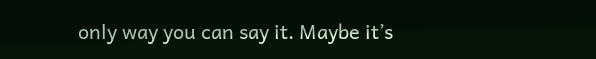only way you can say it. Maybe it’s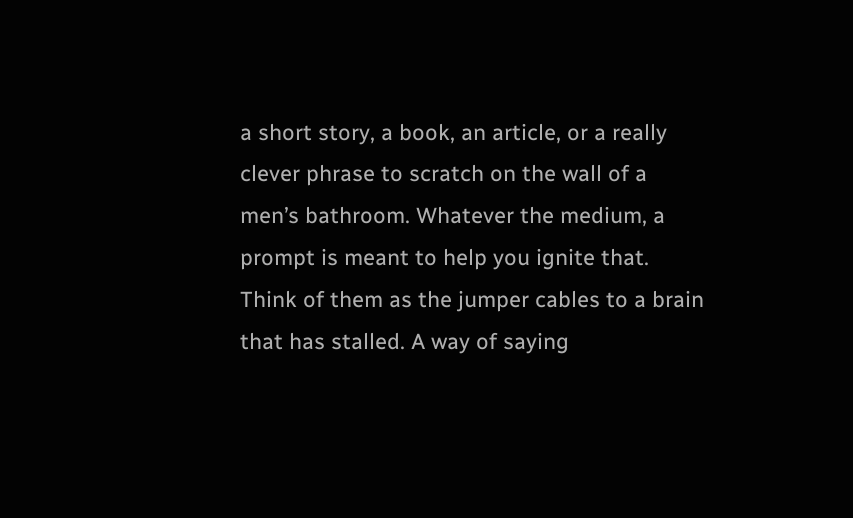a short story, a book, an article, or a really clever phrase to scratch on the wall of a men’s bathroom. Whatever the medium, a prompt is meant to help you ignite that. Think of them as the jumper cables to a brain that has stalled. A way of saying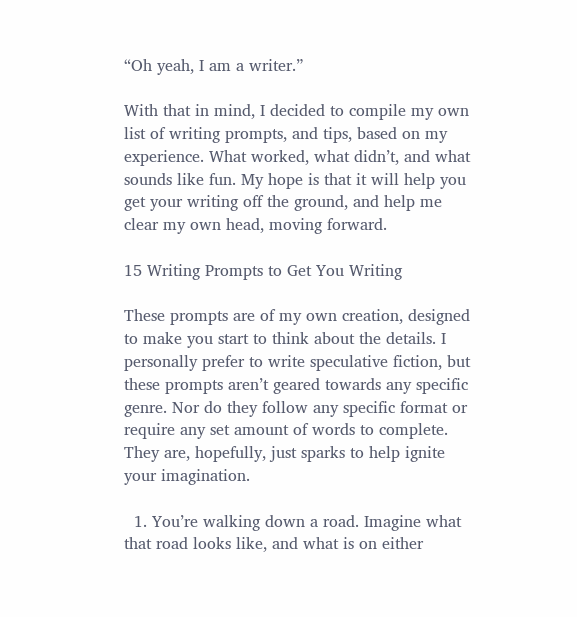“Oh yeah, I am a writer.”

With that in mind, I decided to compile my own list of writing prompts, and tips, based on my experience. What worked, what didn’t, and what sounds like fun. My hope is that it will help you get your writing off the ground, and help me clear my own head, moving forward.

15 Writing Prompts to Get You Writing

These prompts are of my own creation, designed to make you start to think about the details. I personally prefer to write speculative fiction, but these prompts aren’t geared towards any specific genre. Nor do they follow any specific format or require any set amount of words to complete. They are, hopefully, just sparks to help ignite your imagination.

  1. You’re walking down a road. Imagine what that road looks like, and what is on either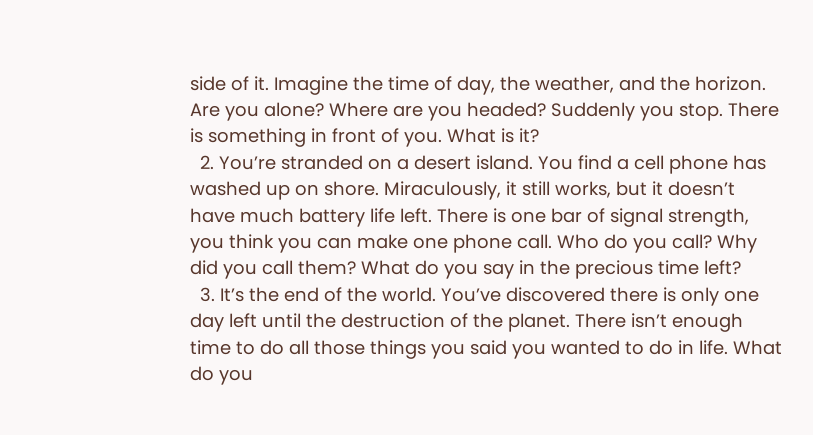side of it. Imagine the time of day, the weather, and the horizon. Are you alone? Where are you headed? Suddenly you stop. There is something in front of you. What is it?
  2. You’re stranded on a desert island. You find a cell phone has washed up on shore. Miraculously, it still works, but it doesn’t have much battery life left. There is one bar of signal strength, you think you can make one phone call. Who do you call? Why did you call them? What do you say in the precious time left?
  3. It’s the end of the world. You’ve discovered there is only one day left until the destruction of the planet. There isn’t enough time to do all those things you said you wanted to do in life. What do you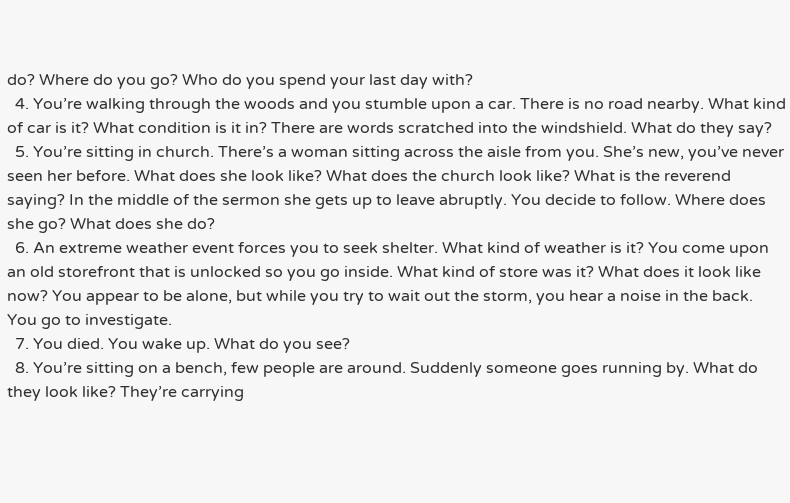do? Where do you go? Who do you spend your last day with?
  4. You’re walking through the woods and you stumble upon a car. There is no road nearby. What kind of car is it? What condition is it in? There are words scratched into the windshield. What do they say?
  5. You’re sitting in church. There’s a woman sitting across the aisle from you. She’s new, you’ve never seen her before. What does she look like? What does the church look like? What is the reverend saying? In the middle of the sermon she gets up to leave abruptly. You decide to follow. Where does she go? What does she do?
  6. An extreme weather event forces you to seek shelter. What kind of weather is it? You come upon an old storefront that is unlocked so you go inside. What kind of store was it? What does it look like now? You appear to be alone, but while you try to wait out the storm, you hear a noise in the back. You go to investigate.
  7. You died. You wake up. What do you see?
  8. You’re sitting on a bench, few people are around. Suddenly someone goes running by. What do they look like? They’re carrying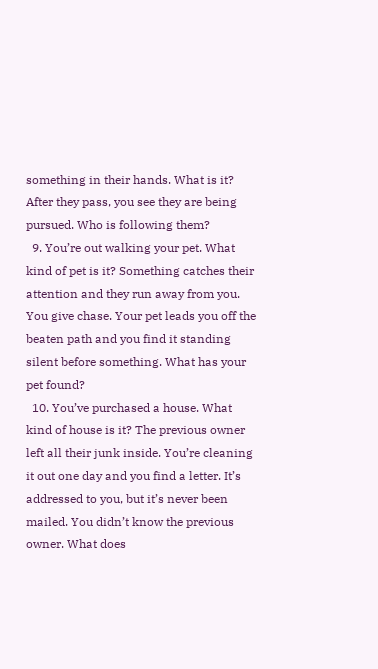something in their hands. What is it? After they pass, you see they are being pursued. Who is following them?
  9. You’re out walking your pet. What kind of pet is it? Something catches their attention and they run away from you. You give chase. Your pet leads you off the beaten path and you find it standing silent before something. What has your pet found?
  10. You’ve purchased a house. What kind of house is it? The previous owner left all their junk inside. You’re cleaning it out one day and you find a letter. It’s addressed to you, but it’s never been mailed. You didn’t know the previous owner. What does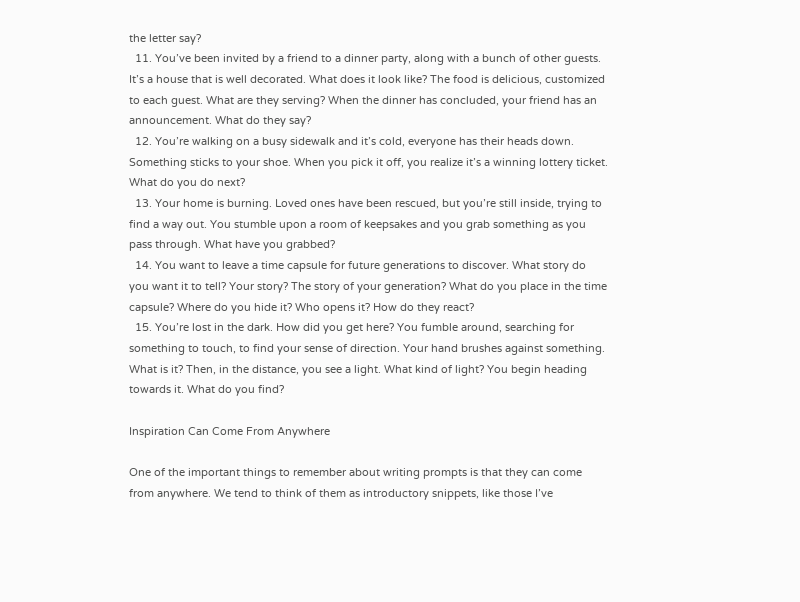the letter say?
  11. You’ve been invited by a friend to a dinner party, along with a bunch of other guests. It’s a house that is well decorated. What does it look like? The food is delicious, customized to each guest. What are they serving? When the dinner has concluded, your friend has an announcement. What do they say?
  12. You’re walking on a busy sidewalk and it’s cold, everyone has their heads down. Something sticks to your shoe. When you pick it off, you realize it’s a winning lottery ticket. What do you do next?
  13. Your home is burning. Loved ones have been rescued, but you’re still inside, trying to find a way out. You stumble upon a room of keepsakes and you grab something as you pass through. What have you grabbed?
  14. You want to leave a time capsule for future generations to discover. What story do you want it to tell? Your story? The story of your generation? What do you place in the time capsule? Where do you hide it? Who opens it? How do they react?
  15. You’re lost in the dark. How did you get here? You fumble around, searching for something to touch, to find your sense of direction. Your hand brushes against something. What is it? Then, in the distance, you see a light. What kind of light? You begin heading towards it. What do you find?

Inspiration Can Come From Anywhere

One of the important things to remember about writing prompts is that they can come from anywhere. We tend to think of them as introductory snippets, like those I’ve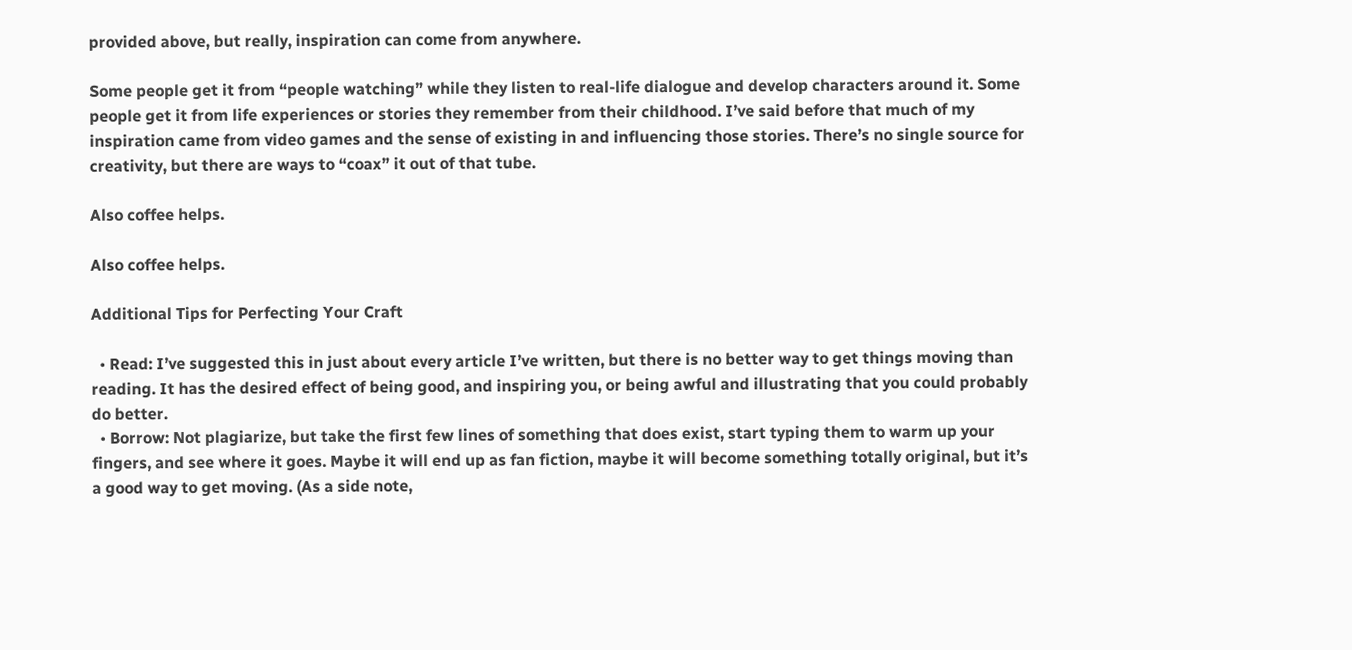provided above, but really, inspiration can come from anywhere.

Some people get it from “people watching” while they listen to real-life dialogue and develop characters around it. Some people get it from life experiences or stories they remember from their childhood. I’ve said before that much of my inspiration came from video games and the sense of existing in and influencing those stories. There’s no single source for creativity, but there are ways to “coax” it out of that tube.

Also coffee helps.

Also coffee helps.

Additional Tips for Perfecting Your Craft

  • Read: I’ve suggested this in just about every article I’ve written, but there is no better way to get things moving than reading. It has the desired effect of being good, and inspiring you, or being awful and illustrating that you could probably do better.
  • Borrow: Not plagiarize, but take the first few lines of something that does exist, start typing them to warm up your fingers, and see where it goes. Maybe it will end up as fan fiction, maybe it will become something totally original, but it’s a good way to get moving. (As a side note,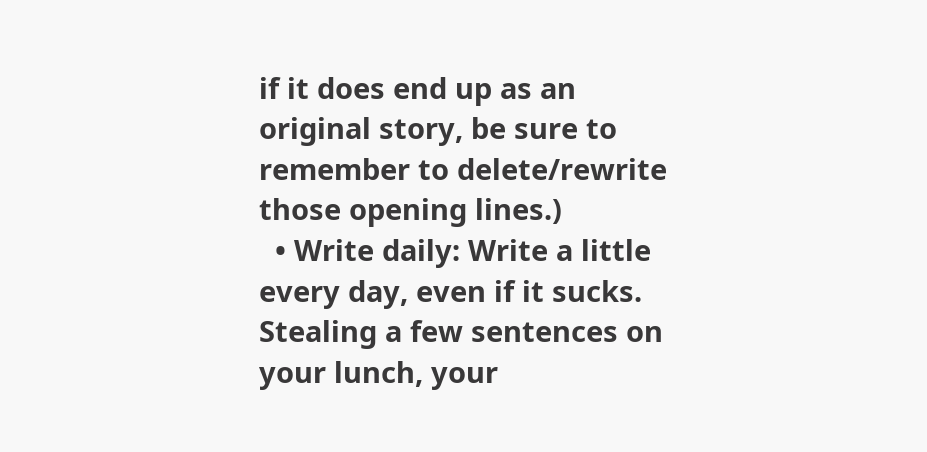if it does end up as an original story, be sure to remember to delete/rewrite those opening lines.)
  • Write daily: Write a little every day, even if it sucks. Stealing a few sentences on your lunch, your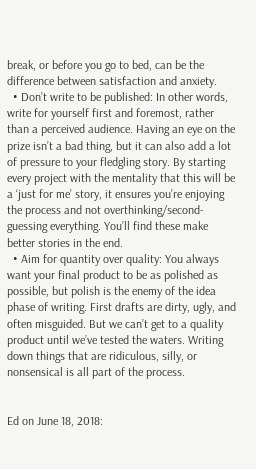break, or before you go to bed, can be the difference between satisfaction and anxiety.
  • Don’t write to be published: In other words, write for yourself first and foremost, rather than a perceived audience. Having an eye on the prize isn’t a bad thing, but it can also add a lot of pressure to your fledgling story. By starting every project with the mentality that this will be a ‘just for me’ story, it ensures you’re enjoying the process and not overthinking/second-guessing everything. You’ll find these make better stories in the end.
  • Aim for quantity over quality: You always want your final product to be as polished as possible, but polish is the enemy of the idea phase of writing. First drafts are dirty, ugly, and often misguided. But we can’t get to a quality product until we’ve tested the waters. Writing down things that are ridiculous, silly, or nonsensical is all part of the process.


Ed on June 18, 2018: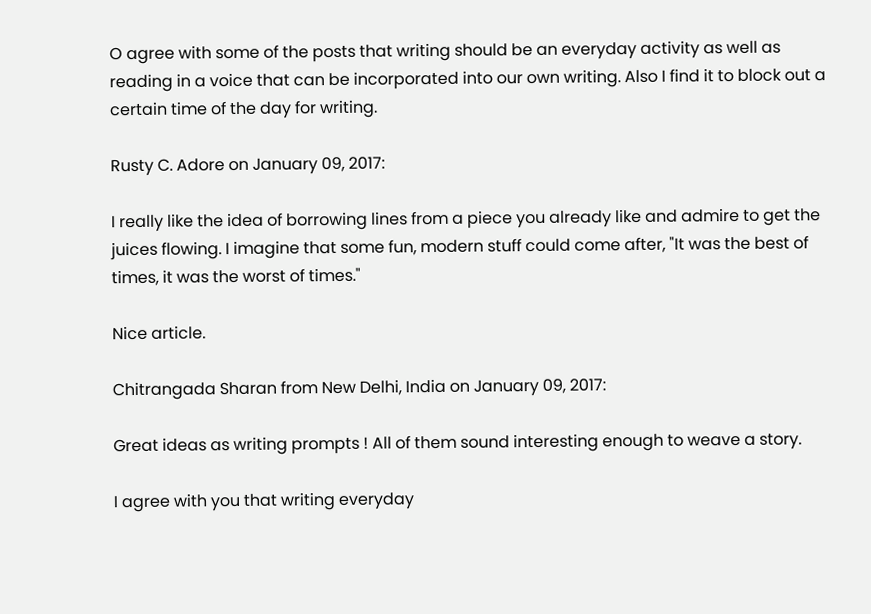O agree with some of the posts that writing should be an everyday activity as well as reading in a voice that can be incorporated into our own writing. Also I find it to block out a certain time of the day for writing.

Rusty C. Adore on January 09, 2017:

I really like the idea of borrowing lines from a piece you already like and admire to get the juices flowing. I imagine that some fun, modern stuff could come after, "It was the best of times, it was the worst of times."

Nice article.

Chitrangada Sharan from New Delhi, India on January 09, 2017:

Great ideas as writing prompts ! All of them sound interesting enough to weave a story.

I agree with you that writing everyday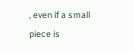, even if a small piece is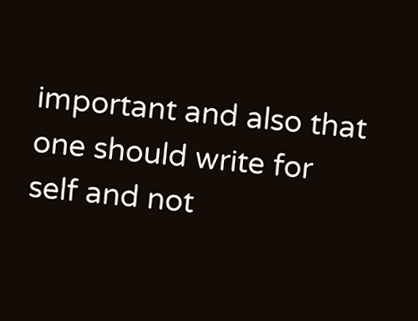important and also that one should write for self and not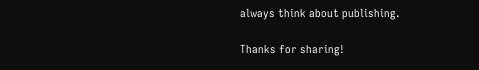always think about publishing.

Thanks for sharing!